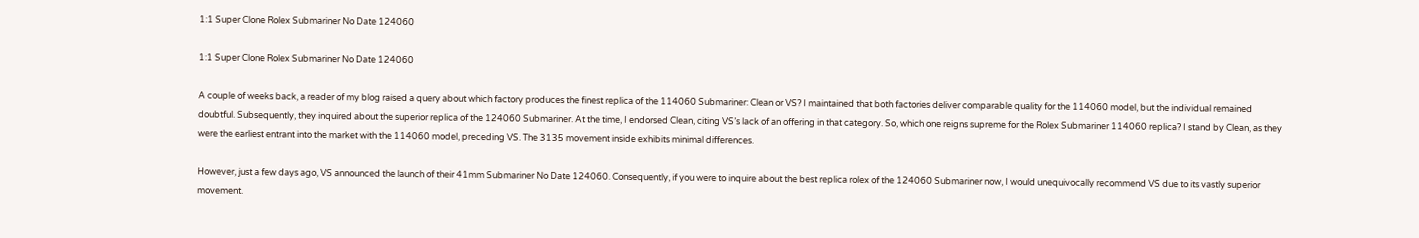1:1 Super Clone Rolex Submariner No Date 124060

1:1 Super Clone Rolex Submariner No Date 124060

A couple of weeks back, a reader of my blog raised a query about which factory produces the finest replica of the 114060 Submariner: Clean or VS? I maintained that both factories deliver comparable quality for the 114060 model, but the individual remained doubtful. Subsequently, they inquired about the superior replica of the 124060 Submariner. At the time, I endorsed Clean, citing VS’s lack of an offering in that category. So, which one reigns supreme for the Rolex Submariner 114060 replica? I stand by Clean, as they were the earliest entrant into the market with the 114060 model, preceding VS. The 3135 movement inside exhibits minimal differences.

However, just a few days ago, VS announced the launch of their 41mm Submariner No Date 124060. Consequently, if you were to inquire about the best replica rolex of the 124060 Submariner now, I would unequivocally recommend VS due to its vastly superior movement.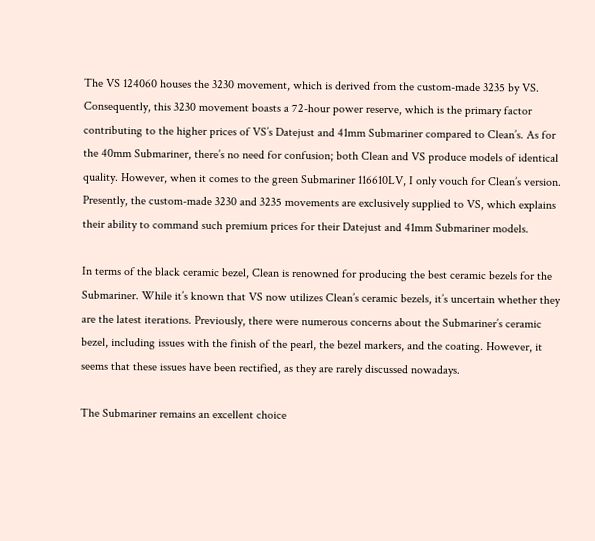The VS 124060 houses the 3230 movement, which is derived from the custom-made 3235 by VS. Consequently, this 3230 movement boasts a 72-hour power reserve, which is the primary factor contributing to the higher prices of VS’s Datejust and 41mm Submariner compared to Clean’s. As for the 40mm Submariner, there’s no need for confusion; both Clean and VS produce models of identical quality. However, when it comes to the green Submariner 116610LV, I only vouch for Clean’s version. Presently, the custom-made 3230 and 3235 movements are exclusively supplied to VS, which explains their ability to command such premium prices for their Datejust and 41mm Submariner models.

In terms of the black ceramic bezel, Clean is renowned for producing the best ceramic bezels for the Submariner. While it’s known that VS now utilizes Clean’s ceramic bezels, it’s uncertain whether they are the latest iterations. Previously, there were numerous concerns about the Submariner’s ceramic bezel, including issues with the finish of the pearl, the bezel markers, and the coating. However, it seems that these issues have been rectified, as they are rarely discussed nowadays.

The Submariner remains an excellent choice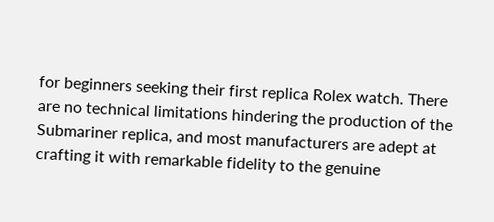for beginners seeking their first replica Rolex watch. There are no technical limitations hindering the production of the Submariner replica, and most manufacturers are adept at crafting it with remarkable fidelity to the genuine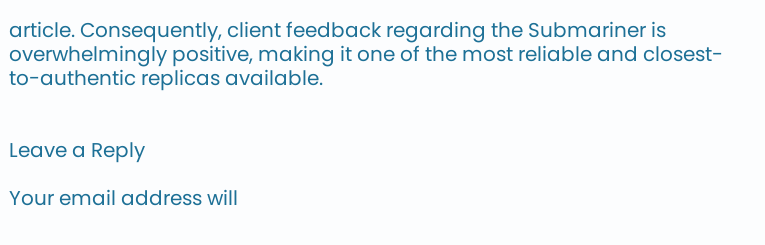article. Consequently, client feedback regarding the Submariner is overwhelmingly positive, making it one of the most reliable and closest-to-authentic replicas available.


Leave a Reply

Your email address will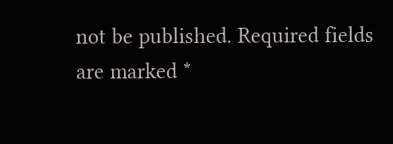not be published. Required fields are marked *